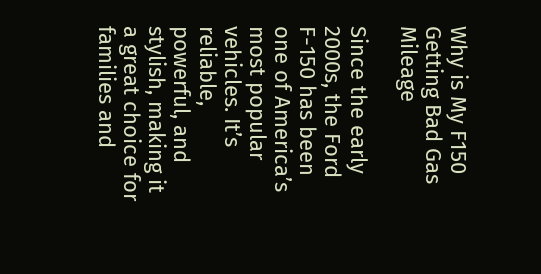Why is My F150 Getting Bad Gas Mileage

Since the early 2000s, the Ford F-150 has been one of America’s most popular vehicles. It’s reliable, powerful, and stylish, making it a great choice for families and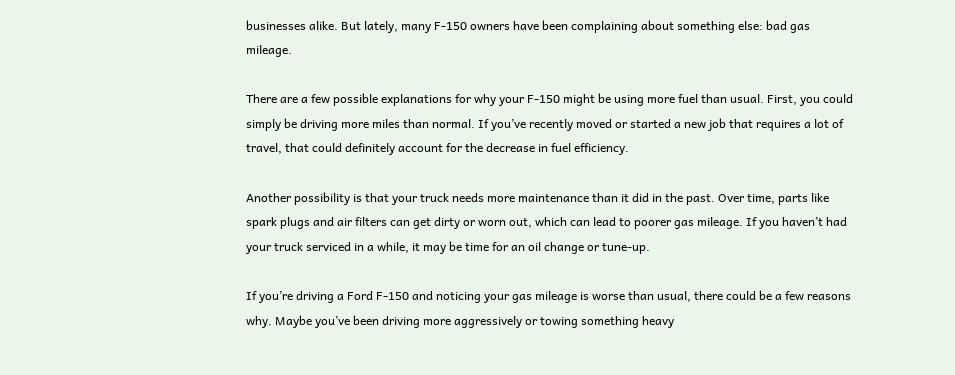businesses alike. But lately, many F-150 owners have been complaining about something else: bad gas mileage.

There are a few possible explanations for why your F-150 might be using more fuel than usual. First, you could simply be driving more miles than normal. If you’ve recently moved or started a new job that requires a lot of travel, that could definitely account for the decrease in fuel efficiency.

Another possibility is that your truck needs more maintenance than it did in the past. Over time, parts like spark plugs and air filters can get dirty or worn out, which can lead to poorer gas mileage. If you haven’t had your truck serviced in a while, it may be time for an oil change or tune-up.

If you’re driving a Ford F-150 and noticing your gas mileage is worse than usual, there could be a few reasons why. Maybe you’ve been driving more aggressively or towing something heavy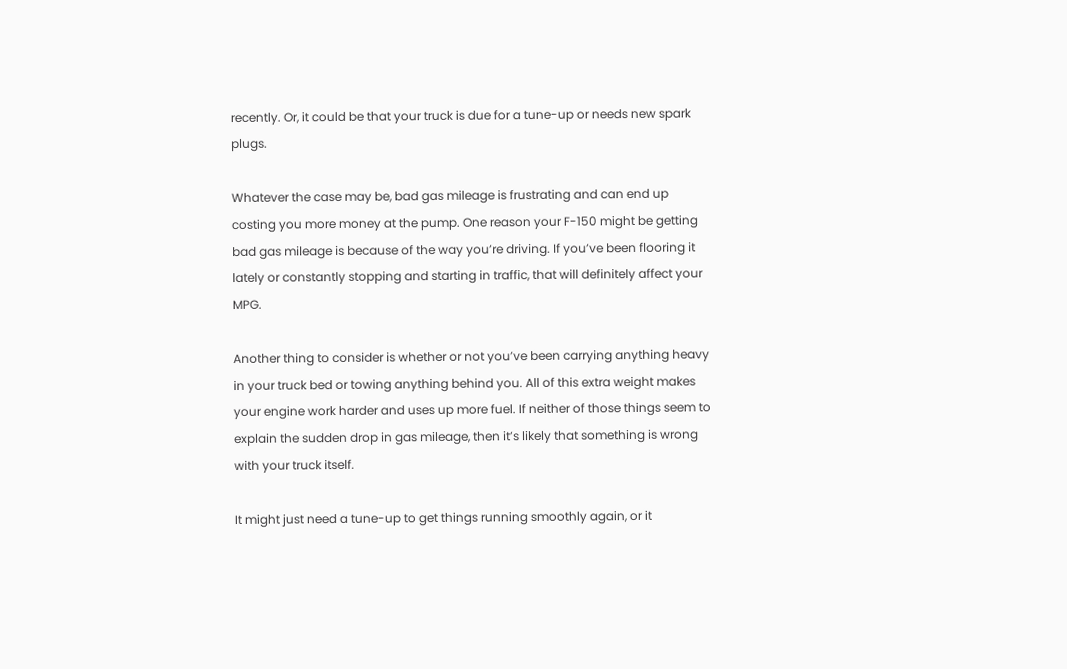recently. Or, it could be that your truck is due for a tune-up or needs new spark plugs.

Whatever the case may be, bad gas mileage is frustrating and can end up costing you more money at the pump. One reason your F-150 might be getting bad gas mileage is because of the way you’re driving. If you’ve been flooring it lately or constantly stopping and starting in traffic, that will definitely affect your MPG.

Another thing to consider is whether or not you’ve been carrying anything heavy in your truck bed or towing anything behind you. All of this extra weight makes your engine work harder and uses up more fuel. If neither of those things seem to explain the sudden drop in gas mileage, then it’s likely that something is wrong with your truck itself.

It might just need a tune-up to get things running smoothly again, or it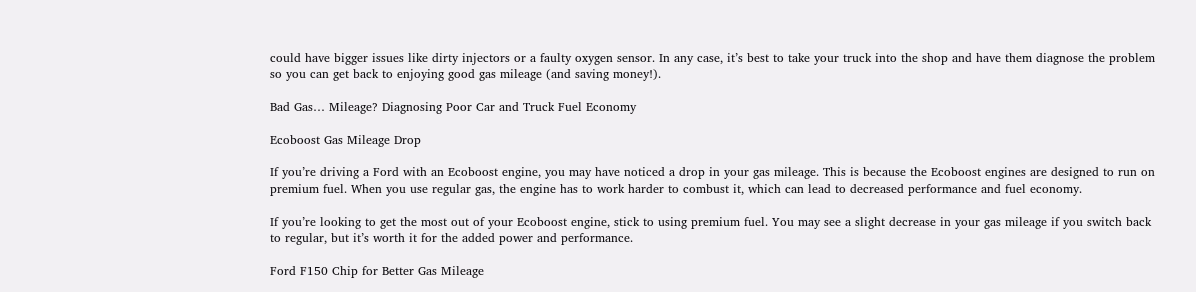could have bigger issues like dirty injectors or a faulty oxygen sensor. In any case, it’s best to take your truck into the shop and have them diagnose the problem so you can get back to enjoying good gas mileage (and saving money!).

Bad Gas… Mileage? Diagnosing Poor Car and Truck Fuel Economy

Ecoboost Gas Mileage Drop

If you’re driving a Ford with an Ecoboost engine, you may have noticed a drop in your gas mileage. This is because the Ecoboost engines are designed to run on premium fuel. When you use regular gas, the engine has to work harder to combust it, which can lead to decreased performance and fuel economy.

If you’re looking to get the most out of your Ecoboost engine, stick to using premium fuel. You may see a slight decrease in your gas mileage if you switch back to regular, but it’s worth it for the added power and performance.

Ford F150 Chip for Better Gas Mileage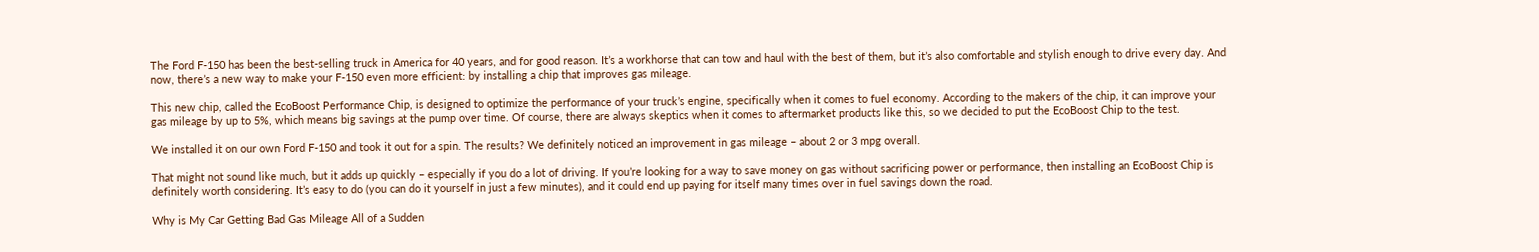The Ford F-150 has been the best-selling truck in America for 40 years, and for good reason. It’s a workhorse that can tow and haul with the best of them, but it’s also comfortable and stylish enough to drive every day. And now, there’s a new way to make your F-150 even more efficient: by installing a chip that improves gas mileage.

This new chip, called the EcoBoost Performance Chip, is designed to optimize the performance of your truck’s engine, specifically when it comes to fuel economy. According to the makers of the chip, it can improve your gas mileage by up to 5%, which means big savings at the pump over time. Of course, there are always skeptics when it comes to aftermarket products like this, so we decided to put the EcoBoost Chip to the test.

We installed it on our own Ford F-150 and took it out for a spin. The results? We definitely noticed an improvement in gas mileage – about 2 or 3 mpg overall.

That might not sound like much, but it adds up quickly – especially if you do a lot of driving. If you’re looking for a way to save money on gas without sacrificing power or performance, then installing an EcoBoost Chip is definitely worth considering. It’s easy to do (you can do it yourself in just a few minutes), and it could end up paying for itself many times over in fuel savings down the road.

Why is My Car Getting Bad Gas Mileage All of a Sudden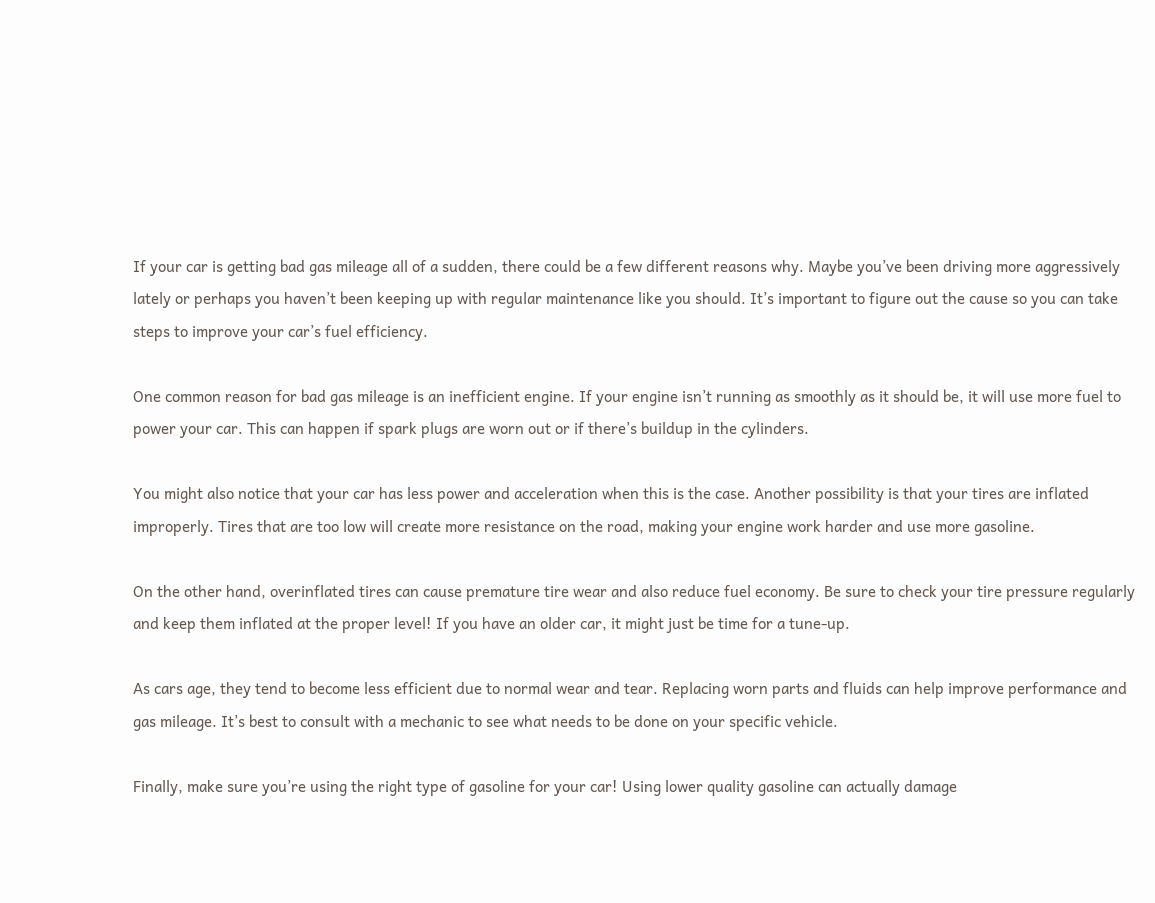If your car is getting bad gas mileage all of a sudden, there could be a few different reasons why. Maybe you’ve been driving more aggressively lately or perhaps you haven’t been keeping up with regular maintenance like you should. It’s important to figure out the cause so you can take steps to improve your car’s fuel efficiency.

One common reason for bad gas mileage is an inefficient engine. If your engine isn’t running as smoothly as it should be, it will use more fuel to power your car. This can happen if spark plugs are worn out or if there’s buildup in the cylinders.

You might also notice that your car has less power and acceleration when this is the case. Another possibility is that your tires are inflated improperly. Tires that are too low will create more resistance on the road, making your engine work harder and use more gasoline.

On the other hand, overinflated tires can cause premature tire wear and also reduce fuel economy. Be sure to check your tire pressure regularly and keep them inflated at the proper level! If you have an older car, it might just be time for a tune-up.

As cars age, they tend to become less efficient due to normal wear and tear. Replacing worn parts and fluids can help improve performance and gas mileage. It’s best to consult with a mechanic to see what needs to be done on your specific vehicle.

Finally, make sure you’re using the right type of gasoline for your car! Using lower quality gasoline can actually damage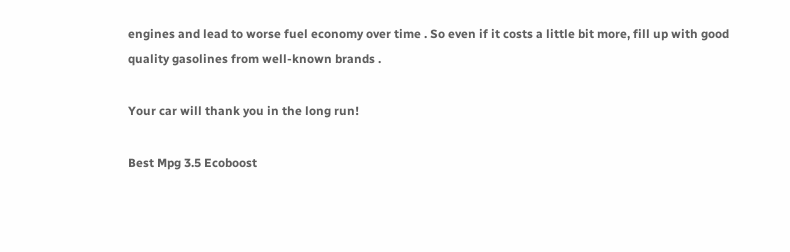engines and lead to worse fuel economy over time . So even if it costs a little bit more, fill up with good quality gasolines from well-known brands .

Your car will thank you in the long run!

Best Mpg 3.5 Ecoboost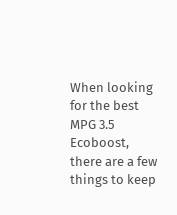When looking for the best MPG 3.5 Ecoboost, there are a few things to keep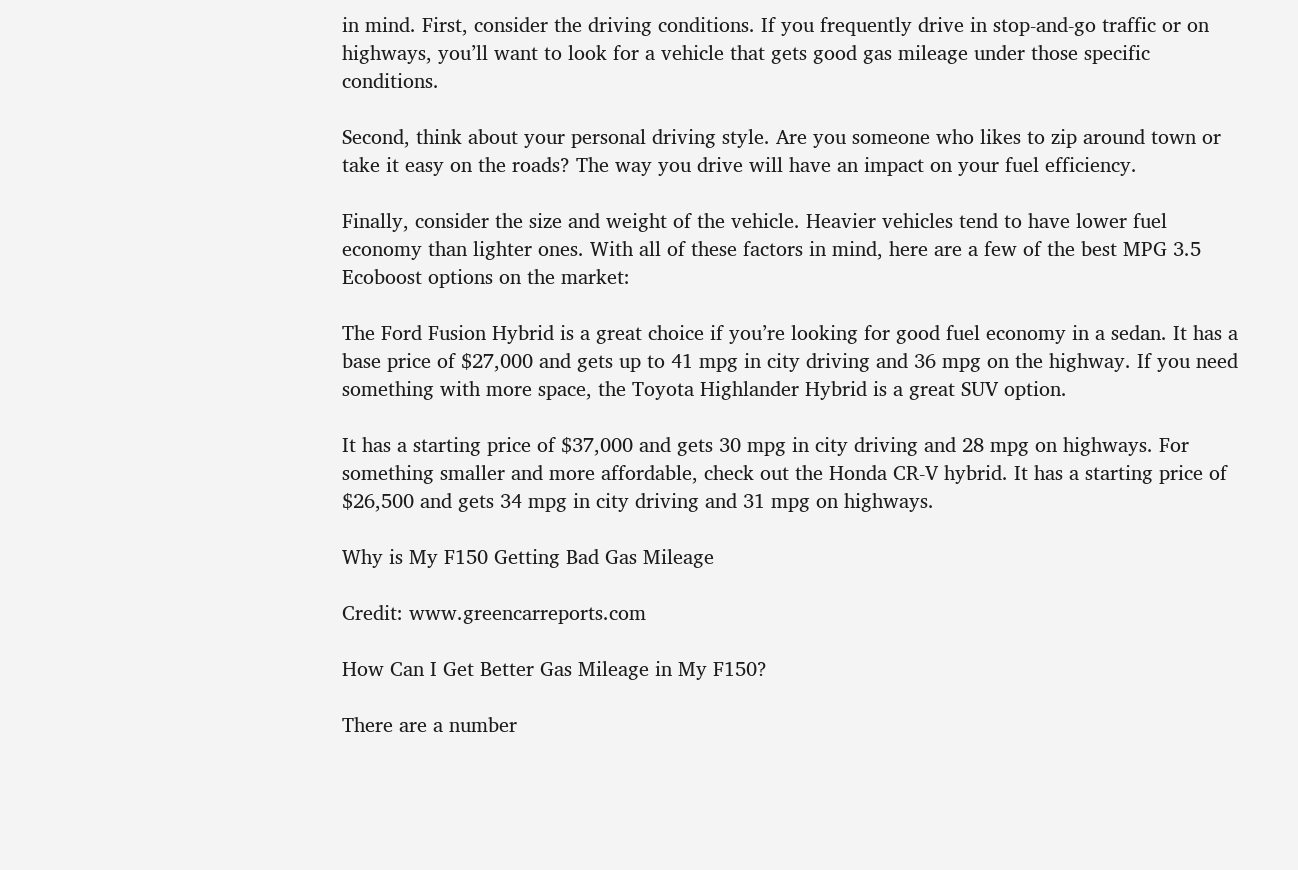in mind. First, consider the driving conditions. If you frequently drive in stop-and-go traffic or on highways, you’ll want to look for a vehicle that gets good gas mileage under those specific conditions.

Second, think about your personal driving style. Are you someone who likes to zip around town or take it easy on the roads? The way you drive will have an impact on your fuel efficiency.

Finally, consider the size and weight of the vehicle. Heavier vehicles tend to have lower fuel economy than lighter ones. With all of these factors in mind, here are a few of the best MPG 3.5 Ecoboost options on the market:

The Ford Fusion Hybrid is a great choice if you’re looking for good fuel economy in a sedan. It has a base price of $27,000 and gets up to 41 mpg in city driving and 36 mpg on the highway. If you need something with more space, the Toyota Highlander Hybrid is a great SUV option.

It has a starting price of $37,000 and gets 30 mpg in city driving and 28 mpg on highways. For something smaller and more affordable, check out the Honda CR-V hybrid. It has a starting price of $26,500 and gets 34 mpg in city driving and 31 mpg on highways.

Why is My F150 Getting Bad Gas Mileage

Credit: www.greencarreports.com

How Can I Get Better Gas Mileage in My F150?

There are a number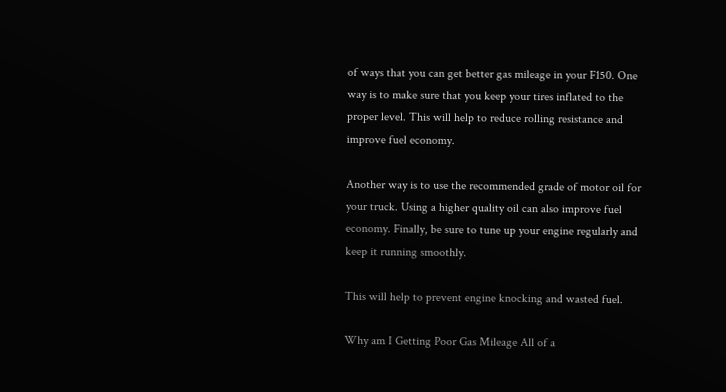of ways that you can get better gas mileage in your F150. One way is to make sure that you keep your tires inflated to the proper level. This will help to reduce rolling resistance and improve fuel economy.

Another way is to use the recommended grade of motor oil for your truck. Using a higher quality oil can also improve fuel economy. Finally, be sure to tune up your engine regularly and keep it running smoothly.

This will help to prevent engine knocking and wasted fuel.

Why am I Getting Poor Gas Mileage All of a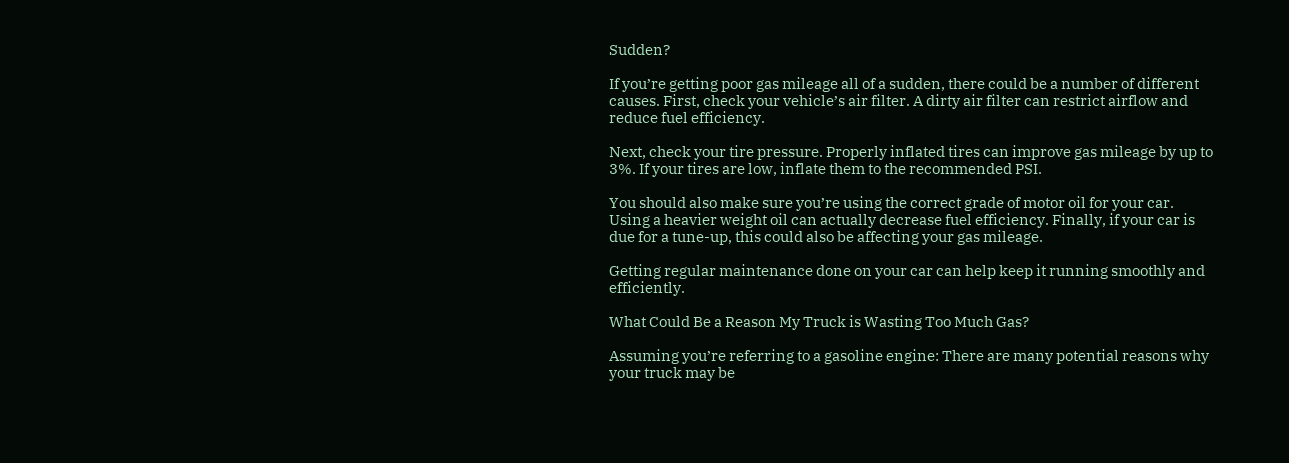Sudden?

If you’re getting poor gas mileage all of a sudden, there could be a number of different causes. First, check your vehicle’s air filter. A dirty air filter can restrict airflow and reduce fuel efficiency.

Next, check your tire pressure. Properly inflated tires can improve gas mileage by up to 3%. If your tires are low, inflate them to the recommended PSI.

You should also make sure you’re using the correct grade of motor oil for your car. Using a heavier weight oil can actually decrease fuel efficiency. Finally, if your car is due for a tune-up, this could also be affecting your gas mileage.

Getting regular maintenance done on your car can help keep it running smoothly and efficiently.

What Could Be a Reason My Truck is Wasting Too Much Gas?

Assuming you’re referring to a gasoline engine: There are many potential reasons why your truck may be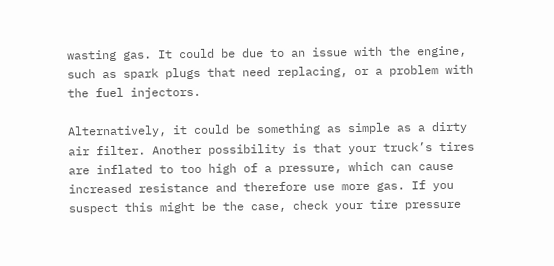wasting gas. It could be due to an issue with the engine, such as spark plugs that need replacing, or a problem with the fuel injectors.

Alternatively, it could be something as simple as a dirty air filter. Another possibility is that your truck’s tires are inflated to too high of a pressure, which can cause increased resistance and therefore use more gas. If you suspect this might be the case, check your tire pressure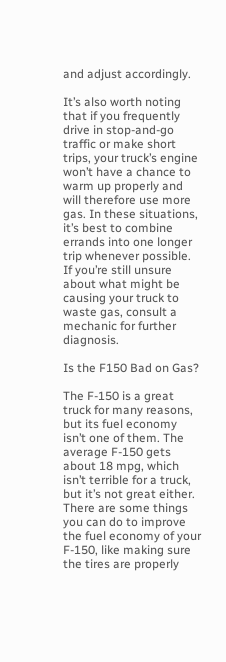and adjust accordingly.

It’s also worth noting that if you frequently drive in stop-and-go traffic or make short trips, your truck’s engine won’t have a chance to warm up properly and will therefore use more gas. In these situations, it’s best to combine errands into one longer trip whenever possible. If you’re still unsure about what might be causing your truck to waste gas, consult a mechanic for further diagnosis.

Is the F150 Bad on Gas?

The F-150 is a great truck for many reasons, but its fuel economy isn’t one of them. The average F-150 gets about 18 mpg, which isn’t terrible for a truck, but it’s not great either. There are some things you can do to improve the fuel economy of your F-150, like making sure the tires are properly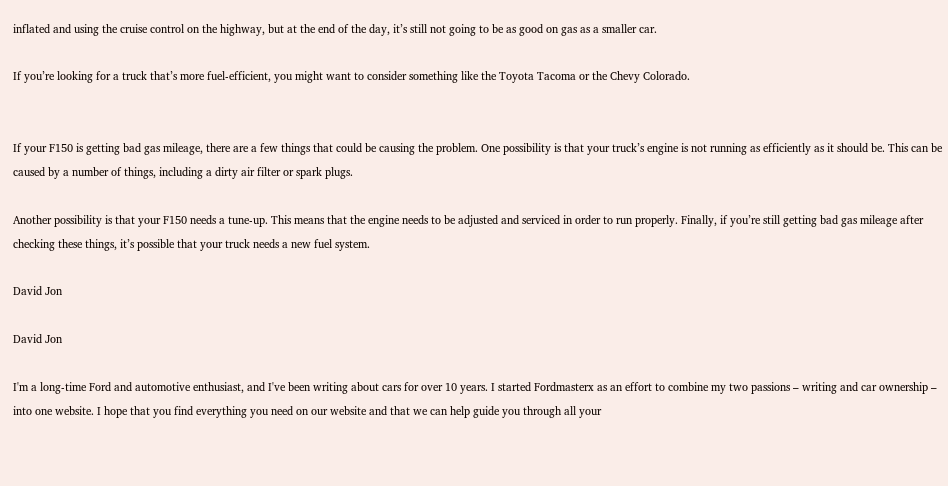inflated and using the cruise control on the highway, but at the end of the day, it’s still not going to be as good on gas as a smaller car.

If you’re looking for a truck that’s more fuel-efficient, you might want to consider something like the Toyota Tacoma or the Chevy Colorado.


If your F150 is getting bad gas mileage, there are a few things that could be causing the problem. One possibility is that your truck’s engine is not running as efficiently as it should be. This can be caused by a number of things, including a dirty air filter or spark plugs.

Another possibility is that your F150 needs a tune-up. This means that the engine needs to be adjusted and serviced in order to run properly. Finally, if you’re still getting bad gas mileage after checking these things, it’s possible that your truck needs a new fuel system.

David Jon

David Jon

I'm a long-time Ford and automotive enthusiast, and I've been writing about cars for over 10 years. I started Fordmasterx as an effort to combine my two passions – writing and car ownership – into one website. I hope that you find everything you need on our website and that we can help guide you through all your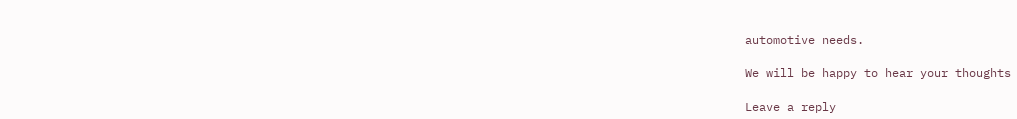automotive needs.

We will be happy to hear your thoughts

Leave a reply